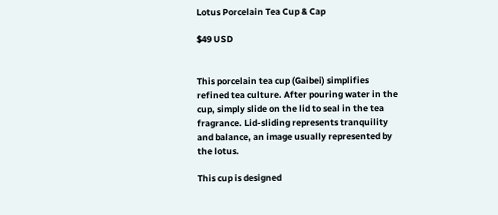Lotus Porcelain Tea Cup & Cap

$49 USD


This porcelain tea cup (Gaibei) simplifies refined tea culture. After pouring water in the cup, simply slide on the lid to seal in the tea fragrance. Lid-sliding represents tranquility and balance, an image usually represented by the lotus.

This cup is designed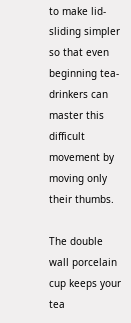to make lid-sliding simpler so that even beginning tea-drinkers can master this difficult movement by moving only their thumbs.

The double wall porcelain cup keeps your tea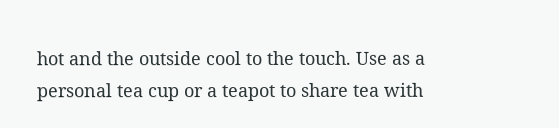hot and the outside cool to the touch. Use as a personal tea cup or a teapot to share tea with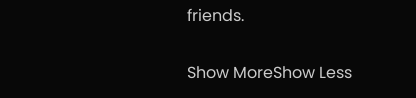friends.

Show MoreShow Less